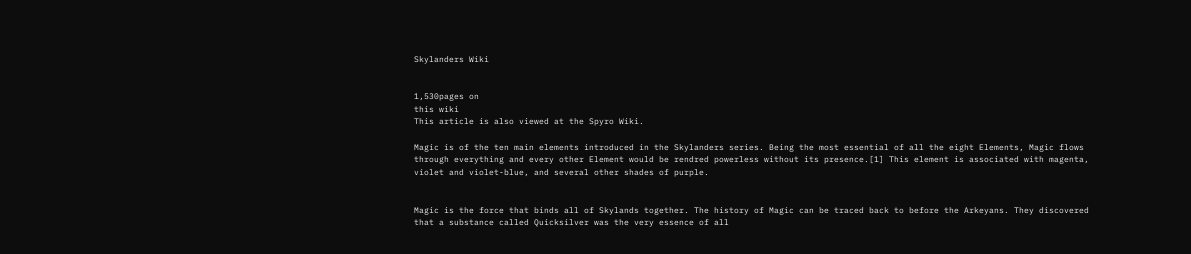Skylanders Wiki


1,530pages on
this wiki
This article is also viewed at the Spyro Wiki.

Magic is of the ten main elements introduced in the Skylanders series. Being the most essential of all the eight Elements, Magic flows through everything and every other Element would be rendred powerless without its presence.[1] This element is associated with magenta, violet and violet-blue, and several other shades of purple.


Magic is the force that binds all of Skylands together. The history of Magic can be traced back to before the Arkeyans. They discovered that a substance called Quicksilver was the very essence of all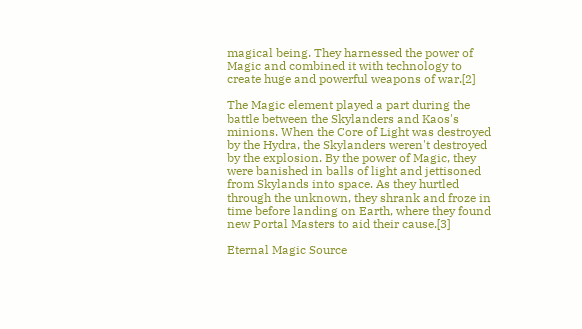magical being. They harnessed the power of Magic and combined it with technology to create huge and powerful weapons of war.[2]

The Magic element played a part during the battle between the Skylanders and Kaos's minions. When the Core of Light was destroyed by the Hydra, the Skylanders weren't destroyed by the explosion. By the power of Magic, they were banished in balls of light and jettisoned from Skylands into space. As they hurtled through the unknown, they shrank and froze in time before landing on Earth, where they found new Portal Masters to aid their cause.[3]

Eternal Magic Source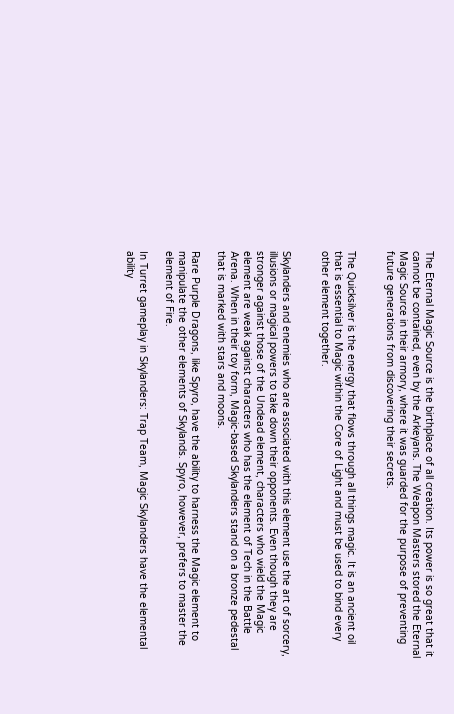The Eternal Magic Source is the birthplace of all creation. Its power is so great that it cannot be contained, even by the Arkeyans. The Weapon Masters stored the Eternal Magic Source in their armory, where it was guarded for the purpose of preventing future generations from discovering their secrets.


The Quicksilver is the energy that flows through all things magic. It is an ancient oil that is essential to Magic within the Core of Light and must be used to bind every other element together.


Skylanders and enemies who are associated with this element use the art of sorcery, illusions or magical powers to take down their opponents. Even though they are stronger against those of the Undead element, characters who wield the Magic element are weak against characters who has the element of Tech in the Battle Arena. When in their toy form, Magic-based Skylanders stand on a bronze pedestal that is marked with stars and moons.

Rare Purple Dragons, like Spyro, have the ability to harness the Magic element to manipulate the other elements of Skylands. Spyro, however, prefers to master the element of Fire.

In Turret gameplay in Skylanders: Trap Team, Magic Skylanders have the elemental ability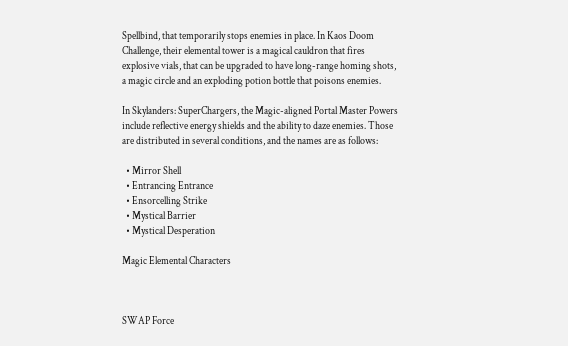Spellbind, that temporarily stops enemies in place. In Kaos Doom Challenge, their elemental tower is a magical cauldron that fires explosive vials, that can be upgraded to have long-range homing shots, a magic circle and an exploding potion bottle that poisons enemies.

In Skylanders: SuperChargers, the Magic-aligned Portal Master Powers include reflective energy shields and the ability to daze enemies. Those are distributed in several conditions, and the names are as follows:

  • Mirror Shell
  • Entrancing Entrance
  • Ensorcelling Strike
  • Mystical Barrier
  • Mystical Desperation

Magic Elemental Characters



SWAP Force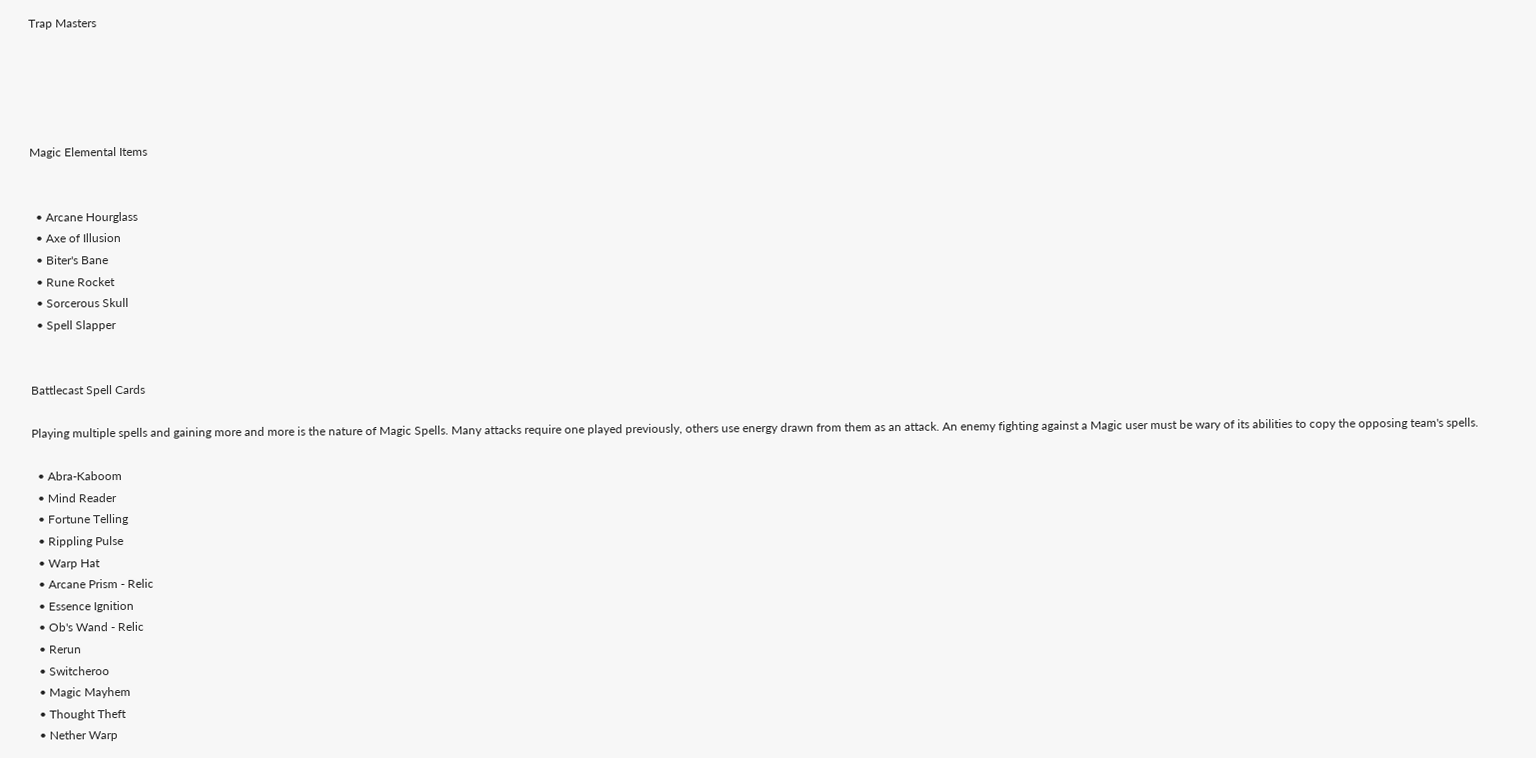Trap Masters





Magic Elemental Items


  • Arcane Hourglass
  • Axe of Illusion
  • Biter's Bane
  • Rune Rocket
  • Sorcerous Skull
  • Spell Slapper


Battlecast Spell Cards

Playing multiple spells and gaining more and more is the nature of Magic Spells. Many attacks require one played previously, others use energy drawn from them as an attack. An enemy fighting against a Magic user must be wary of its abilities to copy the opposing team's spells.

  • Abra-Kaboom
  • Mind Reader
  • Fortune Telling
  • Rippling Pulse
  • Warp Hat
  • Arcane Prism - Relic
  • Essence Ignition
  • Ob's Wand - Relic
  • Rerun
  • Switcheroo
  • Magic Mayhem
  • Thought Theft
  • Nether Warp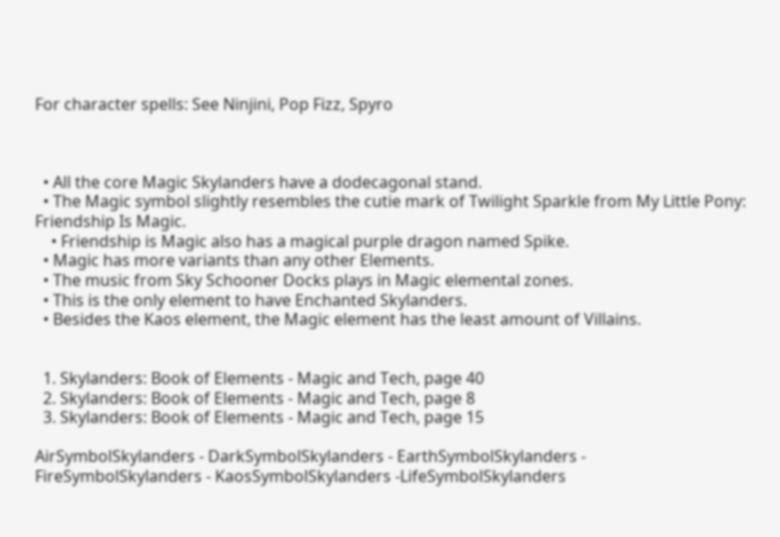For character spells: See Ninjini, Pop Fizz, Spyro



  • All the core Magic Skylanders have a dodecagonal stand.
  • The Magic symbol slightly resembles the cutie mark of Twilight Sparkle from My Little Pony: Friendship Is Magic.
    • Friendship is Magic also has a magical purple dragon named Spike.
  • Magic has more variants than any other Elements.
  • The music from Sky Schooner Docks plays in Magic elemental zones.
  • This is the only element to have Enchanted Skylanders.
  • Besides the Kaos element, the Magic element has the least amount of Villains.


  1. Skylanders: Book of Elements - Magic and Tech, page 40
  2. Skylanders: Book of Elements - Magic and Tech, page 8
  3. Skylanders: Book of Elements - Magic and Tech, page 15

AirSymbolSkylanders - DarkSymbolSkylanders - EarthSymbolSkylanders - FireSymbolSkylanders - KaosSymbolSkylanders -LifeSymbolSkylanders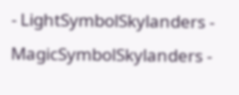- LightSymbolSkylanders - MagicSymbolSkylanders -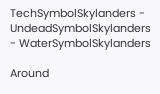TechSymbolSkylanders - UndeadSymbolSkylanders - WaterSymbolSkylanders

Around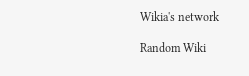Wikia's network

Random Wiki